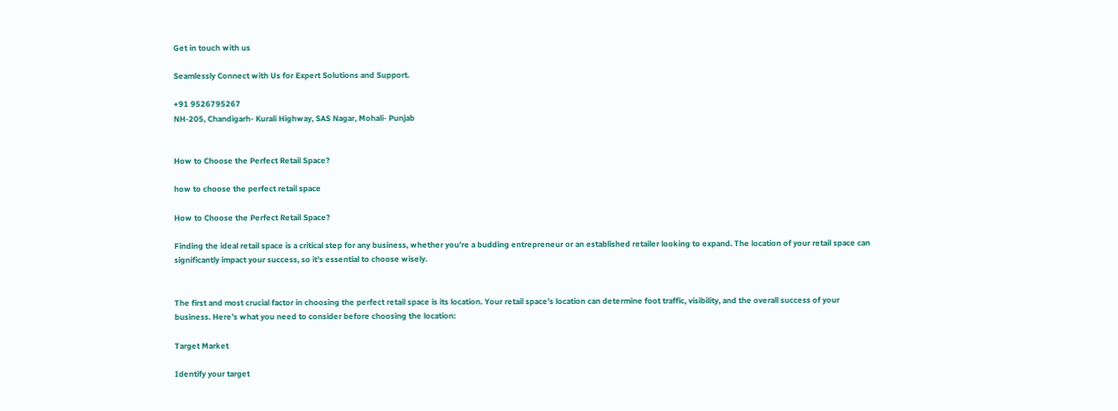Get in touch with us

Seamlessly Connect with Us for Expert Solutions and Support.

+91 9526795267
NH-205, Chandigarh- Kurali Highway, SAS Nagar, Mohali- Punjab


How to Choose the Perfect Retail Space?

how to choose the perfect retail space

How to Choose the Perfect Retail Space?

Finding the ideal retail space is a critical step for any business, whether you’re a budding entrepreneur or an established retailer looking to expand. The location of your retail space can significantly impact your success, so it’s essential to choose wisely.


The first and most crucial factor in choosing the perfect retail space is its location. Your retail space’s location can determine foot traffic, visibility, and the overall success of your business. Here’s what you need to consider before choosing the location:

Target Market

Identify your target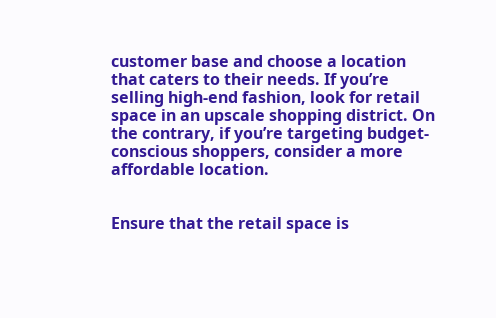customer base and choose a location that caters to their needs. If you’re selling high-end fashion, look for retail space in an upscale shopping district. On the contrary, if you’re targeting budget-conscious shoppers, consider a more affordable location.


Ensure that the retail space is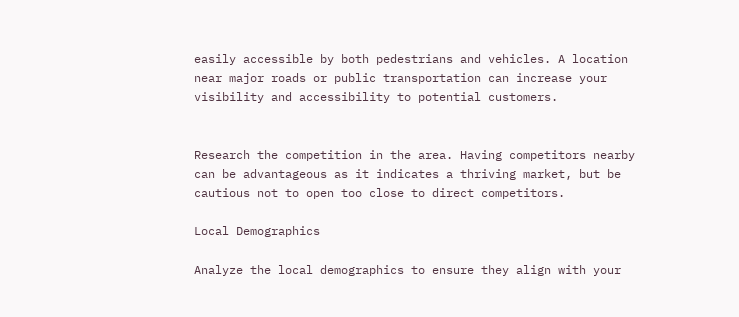easily accessible by both pedestrians and vehicles. A location near major roads or public transportation can increase your visibility and accessibility to potential customers.


Research the competition in the area. Having competitors nearby can be advantageous as it indicates a thriving market, but be cautious not to open too close to direct competitors.

Local Demographics

Analyze the local demographics to ensure they align with your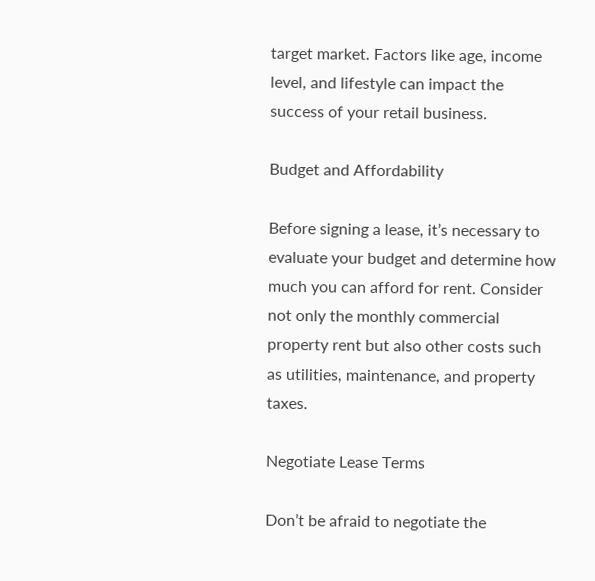target market. Factors like age, income level, and lifestyle can impact the success of your retail business.

Budget and Affordability

Before signing a lease, it’s necessary to evaluate your budget and determine how much you can afford for rent. Consider not only the monthly commercial property rent but also other costs such as utilities, maintenance, and property taxes.

Negotiate Lease Terms

Don’t be afraid to negotiate the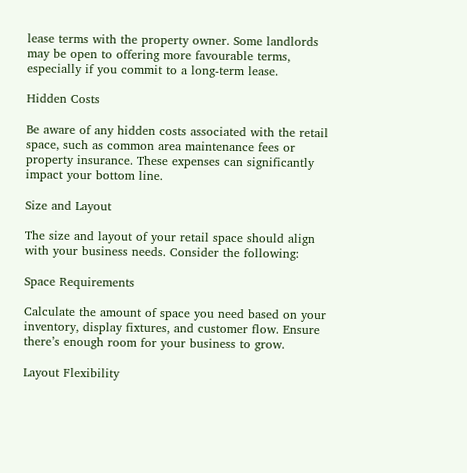lease terms with the property owner. Some landlords may be open to offering more favourable terms, especially if you commit to a long-term lease.

Hidden Costs

Be aware of any hidden costs associated with the retail space, such as common area maintenance fees or property insurance. These expenses can significantly impact your bottom line.

Size and Layout

The size and layout of your retail space should align with your business needs. Consider the following:

Space Requirements

Calculate the amount of space you need based on your inventory, display fixtures, and customer flow. Ensure there’s enough room for your business to grow.

Layout Flexibility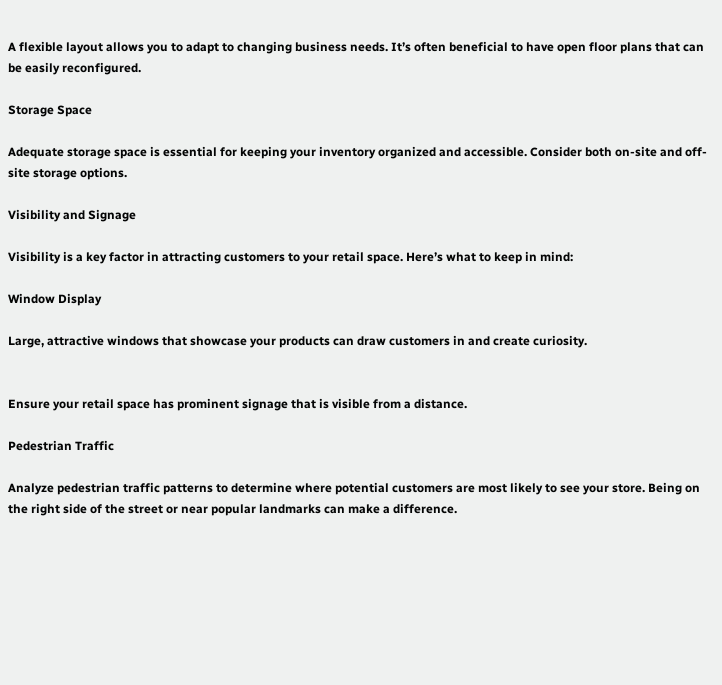A flexible layout allows you to adapt to changing business needs. It’s often beneficial to have open floor plans that can be easily reconfigured.

Storage Space

Adequate storage space is essential for keeping your inventory organized and accessible. Consider both on-site and off-site storage options.

Visibility and Signage

Visibility is a key factor in attracting customers to your retail space. Here’s what to keep in mind:

Window Display

Large, attractive windows that showcase your products can draw customers in and create curiosity.


Ensure your retail space has prominent signage that is visible from a distance.

Pedestrian Traffic

Analyze pedestrian traffic patterns to determine where potential customers are most likely to see your store. Being on the right side of the street or near popular landmarks can make a difference.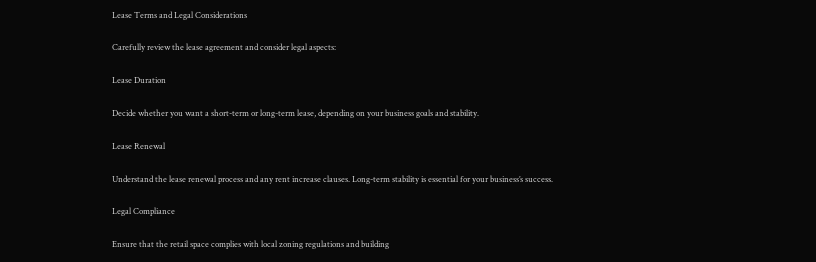Lease Terms and Legal Considerations

Carefully review the lease agreement and consider legal aspects:

Lease Duration

Decide whether you want a short-term or long-term lease, depending on your business goals and stability.

Lease Renewal

Understand the lease renewal process and any rent increase clauses. Long-term stability is essential for your business’s success.

Legal Compliance

Ensure that the retail space complies with local zoning regulations and building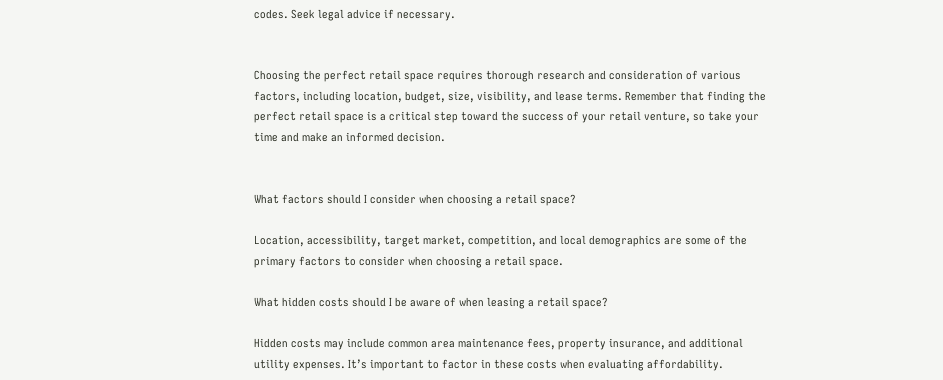codes. Seek legal advice if necessary.


Choosing the perfect retail space requires thorough research and consideration of various factors, including location, budget, size, visibility, and lease terms. Remember that finding the perfect retail space is a critical step toward the success of your retail venture, so take your time and make an informed decision.


What factors should I consider when choosing a retail space?

Location, accessibility, target market, competition, and local demographics are some of the primary factors to consider when choosing a retail space.

What hidden costs should I be aware of when leasing a retail space?

Hidden costs may include common area maintenance fees, property insurance, and additional utility expenses. It’s important to factor in these costs when evaluating affordability.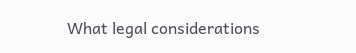What legal considerations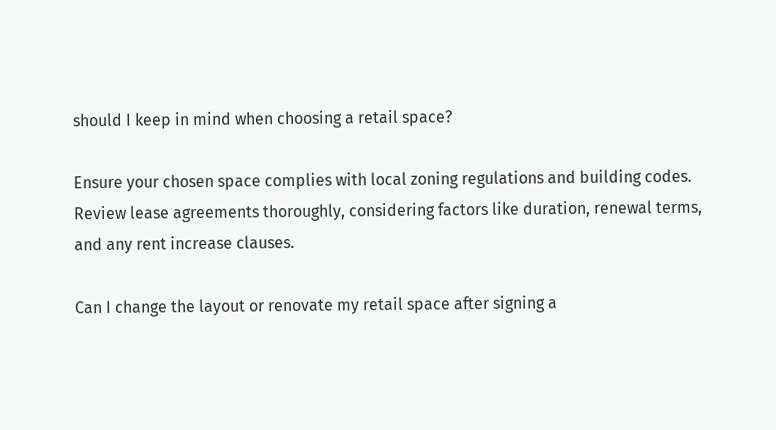should I keep in mind when choosing a retail space?

Ensure your chosen space complies with local zoning regulations and building codes. Review lease agreements thoroughly, considering factors like duration, renewal terms, and any rent increase clauses.

Can I change the layout or renovate my retail space after signing a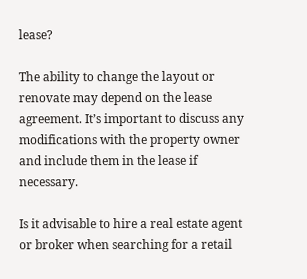lease?

The ability to change the layout or renovate may depend on the lease agreement. It’s important to discuss any modifications with the property owner and include them in the lease if necessary.

Is it advisable to hire a real estate agent or broker when searching for a retail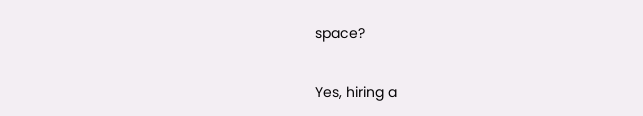space?

Yes, hiring a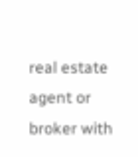real estate agent or broker with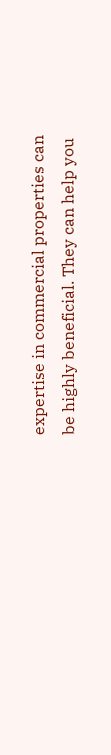expertise in commercial properties can be highly beneficial. They can help you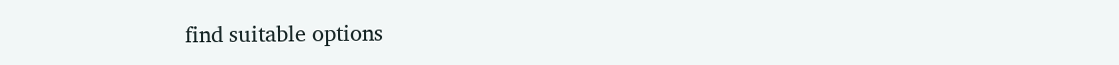find suitable options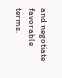and negotiate favorable terms.